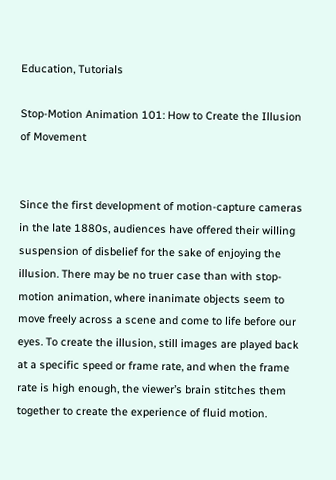Education, Tutorials

Stop-Motion Animation 101: How to Create the Illusion of Movement


Since the first development of motion-capture cameras in the late 1880s, audiences have offered their willing suspension of disbelief for the sake of enjoying the illusion. There may be no truer case than with stop-motion animation, where inanimate objects seem to move freely across a scene and come to life before our eyes. To create the illusion, still images are played back at a specific speed or frame rate, and when the frame rate is high enough, the viewer’s brain stitches them together to create the experience of fluid motion.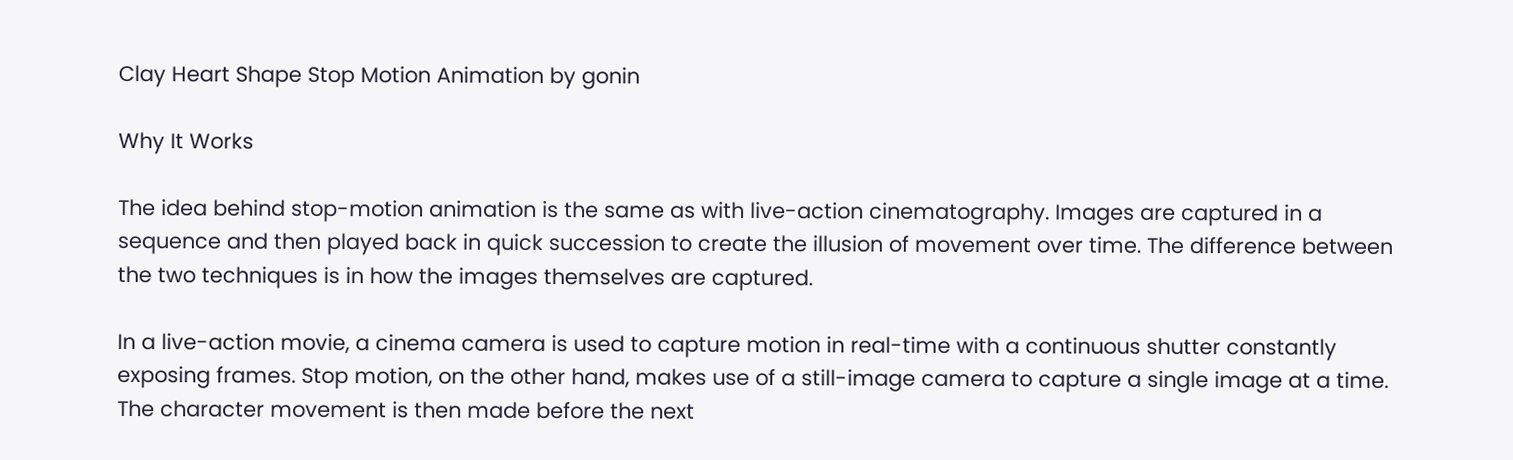Clay Heart Shape Stop Motion Animation by gonin

Why It Works

The idea behind stop-motion animation is the same as with live-action cinematography. Images are captured in a sequence and then played back in quick succession to create the illusion of movement over time. The difference between the two techniques is in how the images themselves are captured.

In a live-action movie, a cinema camera is used to capture motion in real-time with a continuous shutter constantly exposing frames. Stop motion, on the other hand, makes use of a still-image camera to capture a single image at a time. The character movement is then made before the next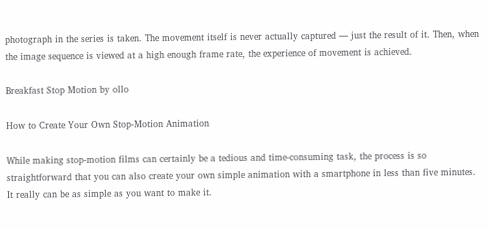photograph in the series is taken. The movement itself is never actually captured — just the result of it. Then, when the image sequence is viewed at a high enough frame rate, the experience of movement is achieved.

Breakfast Stop Motion by ollo

How to Create Your Own Stop-Motion Animation

While making stop-motion films can certainly be a tedious and time-consuming task, the process is so straightforward that you can also create your own simple animation with a smartphone in less than five minutes. It really can be as simple as you want to make it.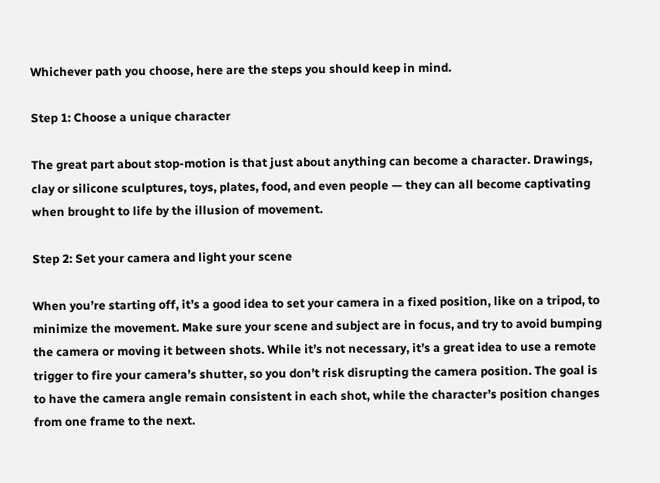Whichever path you choose, here are the steps you should keep in mind.

Step 1: Choose a unique character

The great part about stop-motion is that just about anything can become a character. Drawings, clay or silicone sculptures, toys, plates, food, and even people — they can all become captivating when brought to life by the illusion of movement.

Step 2: Set your camera and light your scene

When you’re starting off, it’s a good idea to set your camera in a fixed position, like on a tripod, to minimize the movement. Make sure your scene and subject are in focus, and try to avoid bumping the camera or moving it between shots. While it’s not necessary, it’s a great idea to use a remote trigger to fire your camera’s shutter, so you don’t risk disrupting the camera position. The goal is to have the camera angle remain consistent in each shot, while the character’s position changes from one frame to the next.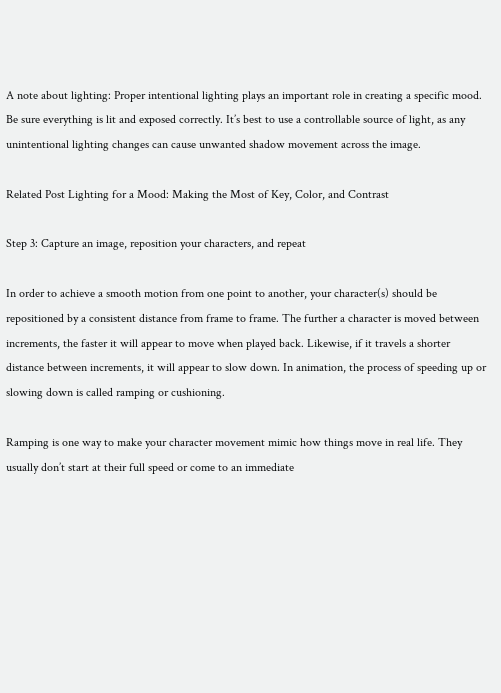A note about lighting: Proper intentional lighting plays an important role in creating a specific mood. Be sure everything is lit and exposed correctly. It’s best to use a controllable source of light, as any unintentional lighting changes can cause unwanted shadow movement across the image.

Related Post Lighting for a Mood: Making the Most of Key, Color, and Contrast

Step 3: Capture an image, reposition your characters, and repeat

In order to achieve a smooth motion from one point to another, your character(s) should be repositioned by a consistent distance from frame to frame. The further a character is moved between increments, the faster it will appear to move when played back. Likewise, if it travels a shorter distance between increments, it will appear to slow down. In animation, the process of speeding up or slowing down is called ramping or cushioning.

Ramping is one way to make your character movement mimic how things move in real life. They usually don’t start at their full speed or come to an immediate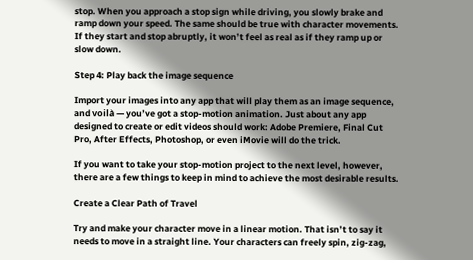stop. When you approach a stop sign while driving, you slowly brake and ramp down your speed. The same should be true with character movements. If they start and stop abruptly, it won’t feel as real as if they ramp up or slow down.

Step 4: Play back the image sequence

Import your images into any app that will play them as an image sequence, and voilà — you’ve got a stop-motion animation. Just about any app designed to create or edit videos should work: Adobe Premiere, Final Cut Pro, After Effects, Photoshop, or even iMovie will do the trick.

If you want to take your stop-motion project to the next level, however, there are a few things to keep in mind to achieve the most desirable results.

Create a Clear Path of Travel

Try and make your character move in a linear motion. That isn’t to say it needs to move in a straight line. Your characters can freely spin, zig-zag,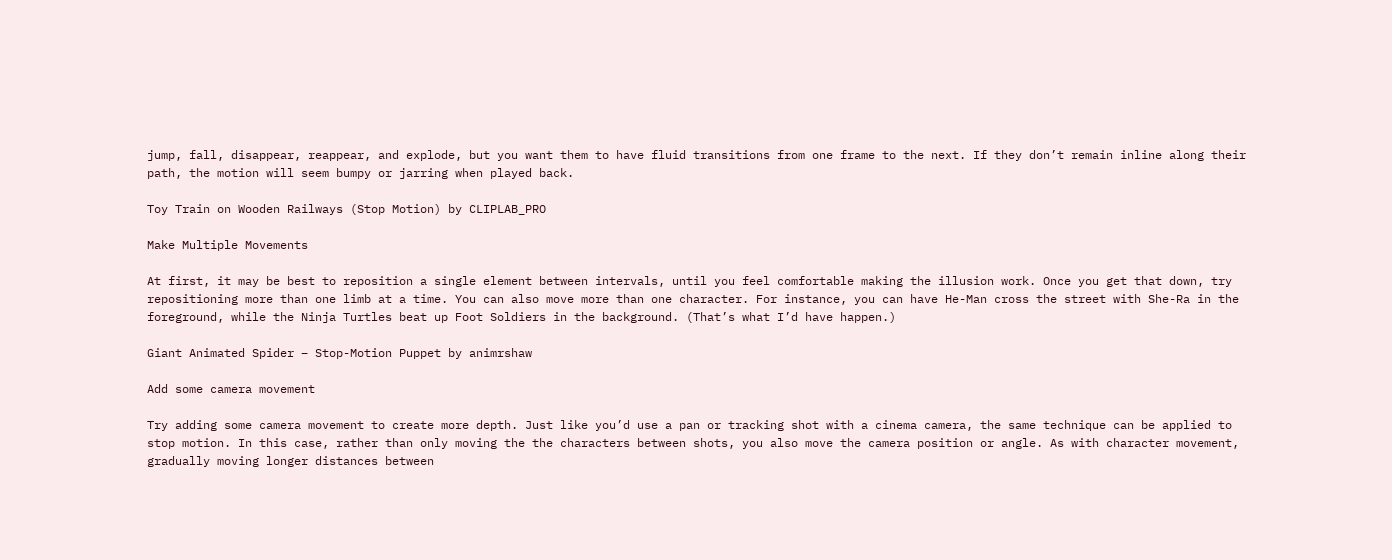jump, fall, disappear, reappear, and explode, but you want them to have fluid transitions from one frame to the next. If they don’t remain inline along their path, the motion will seem bumpy or jarring when played back.

Toy Train on Wooden Railways (Stop Motion) by CLIPLAB_PRO

Make Multiple Movements

At first, it may be best to reposition a single element between intervals, until you feel comfortable making the illusion work. Once you get that down, try repositioning more than one limb at a time. You can also move more than one character. For instance, you can have He-Man cross the street with She-Ra in the foreground, while the Ninja Turtles beat up Foot Soldiers in the background. (That’s what I’d have happen.)

Giant Animated Spider – Stop-Motion Puppet by animrshaw

Add some camera movement

Try adding some camera movement to create more depth. Just like you’d use a pan or tracking shot with a cinema camera, the same technique can be applied to stop motion. In this case, rather than only moving the the characters between shots, you also move the camera position or angle. As with character movement, gradually moving longer distances between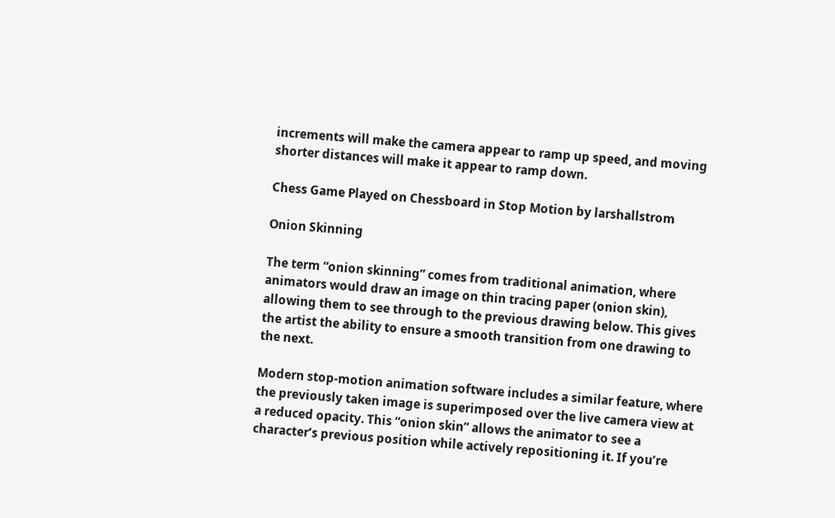increments will make the camera appear to ramp up speed, and moving shorter distances will make it appear to ramp down.

Chess Game Played on Chessboard in Stop Motion by larshallstrom

Onion Skinning

The term “onion skinning” comes from traditional animation, where animators would draw an image on thin tracing paper (onion skin), allowing them to see through to the previous drawing below. This gives the artist the ability to ensure a smooth transition from one drawing to the next.

Modern stop-motion animation software includes a similar feature, where the previously taken image is superimposed over the live camera view at a reduced opacity. This “onion skin” allows the animator to see a character’s previous position while actively repositioning it. If you’re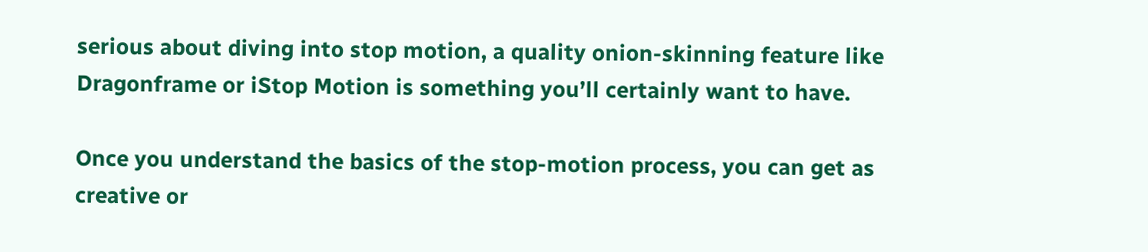serious about diving into stop motion, a quality onion-skinning feature like Dragonframe or iStop Motion is something you’ll certainly want to have.

Once you understand the basics of the stop-motion process, you can get as creative or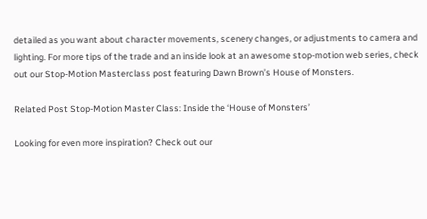detailed as you want about character movements, scenery changes, or adjustments to camera and lighting. For more tips of the trade and an inside look at an awesome stop-motion web series, check out our Stop-Motion Masterclass post featuring Dawn Brown’s House of Monsters.

Related Post Stop-Motion Master Class: Inside the ‘House of Monsters’

Looking for even more inspiration? Check out our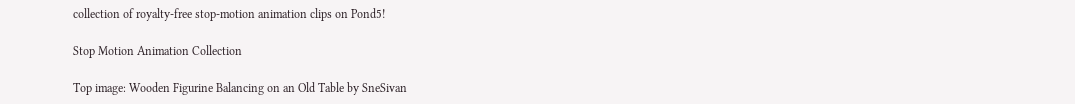collection of royalty-free stop-motion animation clips on Pond5!

Stop Motion Animation Collection

Top image: Wooden Figurine Balancing on an Old Table by SneSivan